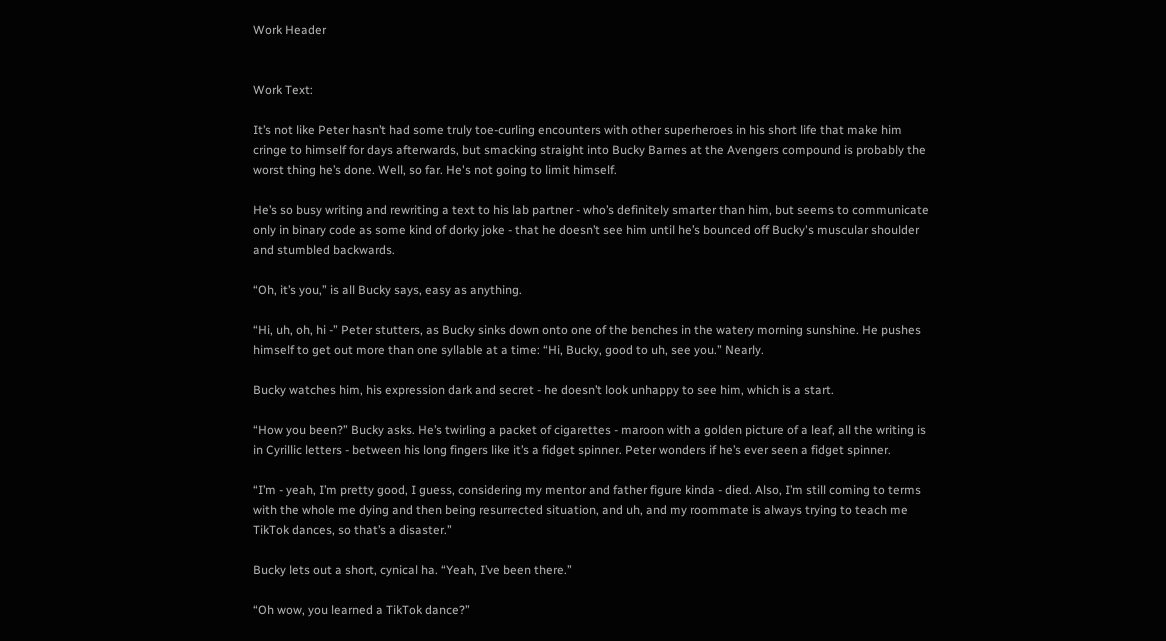Work Header


Work Text:

It’s not like Peter hasn’t had some truly toe-curling encounters with other superheroes in his short life that make him cringe to himself for days afterwards, but smacking straight into Bucky Barnes at the Avengers compound is probably the worst thing he’s done. Well, so far. He's not going to limit himself.

He’s so busy writing and rewriting a text to his lab partner - who’s definitely smarter than him, but seems to communicate only in binary code as some kind of dorky joke - that he doesn’t see him until he’s bounced off Bucky's muscular shoulder and stumbled backwards.

“Oh, it’s you,” is all Bucky says, easy as anything.

“Hi, uh, oh, hi -” Peter stutters, as Bucky sinks down onto one of the benches in the watery morning sunshine. He pushes himself to get out more than one syllable at a time: “Hi, Bucky, good to uh, see you.” Nearly.

Bucky watches him, his expression dark and secret - he doesn’t look unhappy to see him, which is a start.

“How you been?” Bucky asks. He’s twirling a packet of cigarettes - maroon with a golden picture of a leaf, all the writing is in Cyrillic letters - between his long fingers like it’s a fidget spinner. Peter wonders if he’s ever seen a fidget spinner.

“I’m - yeah, I’m pretty good, I guess, considering my mentor and father figure kinda - died. Also, I’m still coming to terms with the whole me dying and then being resurrected situation, and uh, and my roommate is always trying to teach me TikTok dances, so that’s a disaster.”

Bucky lets out a short, cynical ha. “Yeah, I’ve been there.”

“Oh wow, you learned a TikTok dance?”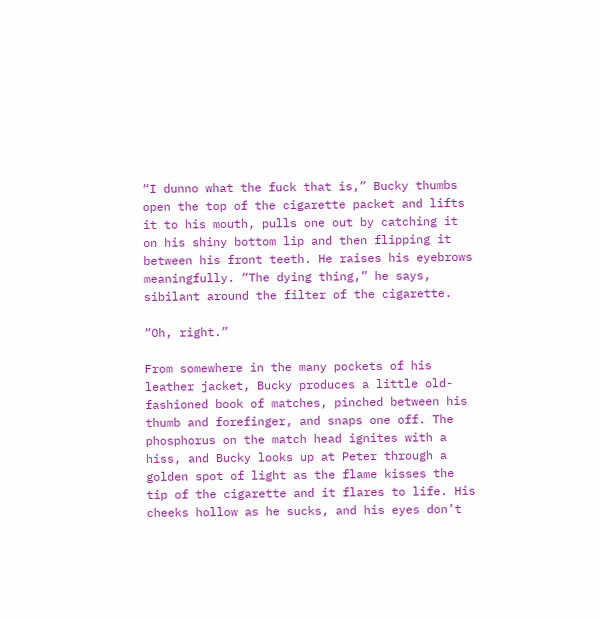“I dunno what the fuck that is,” Bucky thumbs open the top of the cigarette packet and lifts it to his mouth, pulls one out by catching it on his shiny bottom lip and then flipping it between his front teeth. He raises his eyebrows meaningfully. “The dying thing,” he says, sibilant around the filter of the cigarette.

“Oh, right.”

From somewhere in the many pockets of his leather jacket, Bucky produces a little old-fashioned book of matches, pinched between his thumb and forefinger, and snaps one off. The phosphorus on the match head ignites with a hiss, and Bucky looks up at Peter through a golden spot of light as the flame kisses the tip of the cigarette and it flares to life. His cheeks hollow as he sucks, and his eyes don’t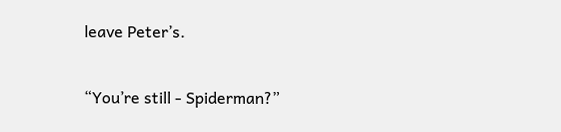leave Peter’s.

“You’re still - Spiderman?”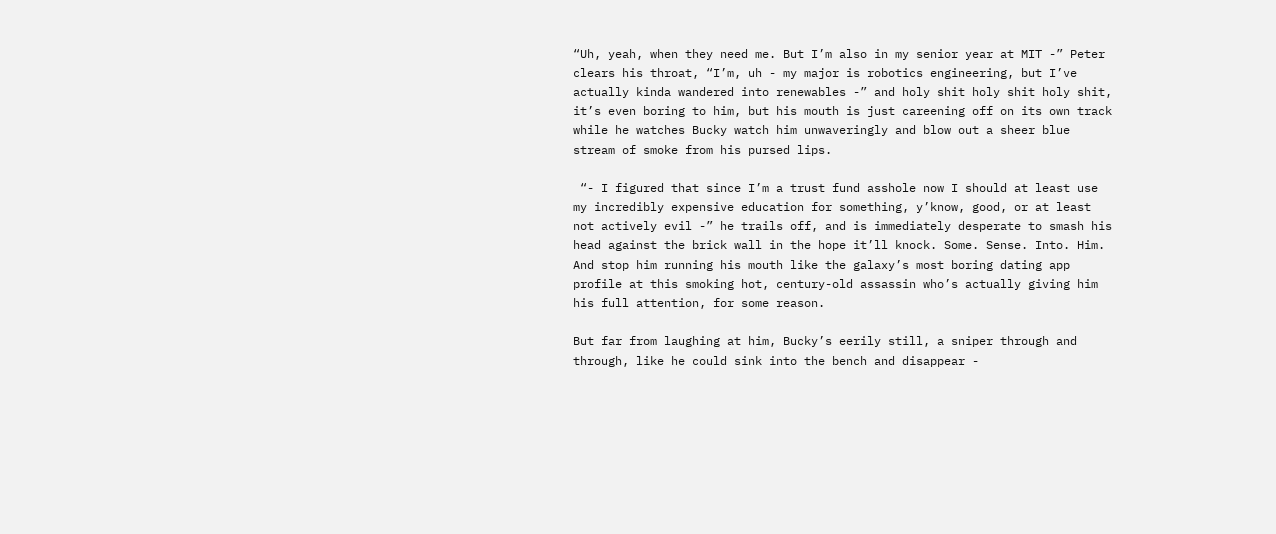“Uh, yeah, when they need me. But I’m also in my senior year at MIT -” Peter clears his throat, “I’m, uh - my major is robotics engineering, but I’ve actually kinda wandered into renewables -” and holy shit holy shit holy shit, it’s even boring to him, but his mouth is just careening off on its own track while he watches Bucky watch him unwaveringly and blow out a sheer blue stream of smoke from his pursed lips.

 “- I figured that since I’m a trust fund asshole now I should at least use my incredibly expensive education for something, y’know, good, or at least not actively evil -” he trails off, and is immediately desperate to smash his head against the brick wall in the hope it’ll knock. Some. Sense. Into. Him. And stop him running his mouth like the galaxy’s most boring dating app profile at this smoking hot, century-old assassin who’s actually giving him his full attention, for some reason.

But far from laughing at him, Bucky’s eerily still, a sniper through and through, like he could sink into the bench and disappear -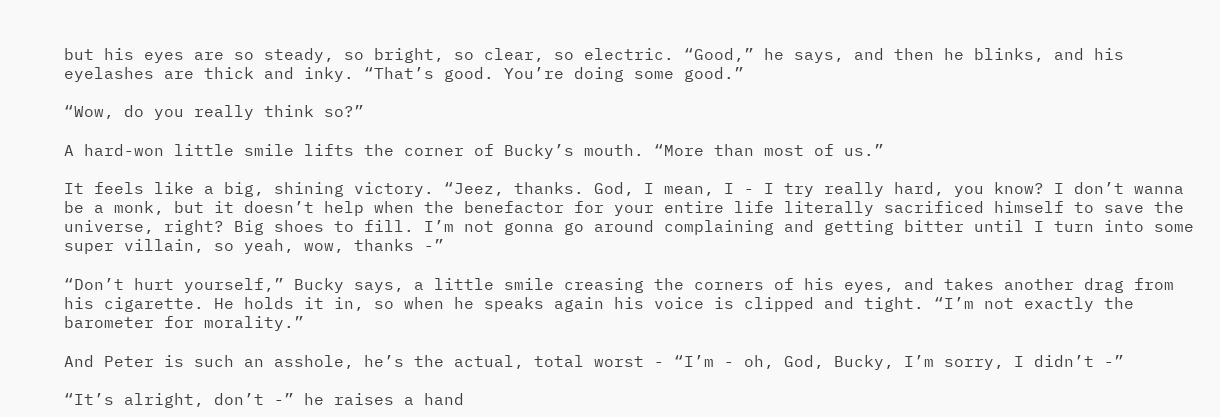but his eyes are so steady, so bright, so clear, so electric. “Good,” he says, and then he blinks, and his eyelashes are thick and inky. “That’s good. You’re doing some good.”

“Wow, do you really think so?”

A hard-won little smile lifts the corner of Bucky’s mouth. “More than most of us.”

It feels like a big, shining victory. “Jeez, thanks. God, I mean, I - I try really hard, you know? I don’t wanna be a monk, but it doesn’t help when the benefactor for your entire life literally sacrificed himself to save the universe, right? Big shoes to fill. I’m not gonna go around complaining and getting bitter until I turn into some super villain, so yeah, wow, thanks -”

“Don’t hurt yourself,” Bucky says, a little smile creasing the corners of his eyes, and takes another drag from his cigarette. He holds it in, so when he speaks again his voice is clipped and tight. “I’m not exactly the barometer for morality.”

And Peter is such an asshole, he’s the actual, total worst - “I’m - oh, God, Bucky, I’m sorry, I didn’t -”

“It’s alright, don’t -” he raises a hand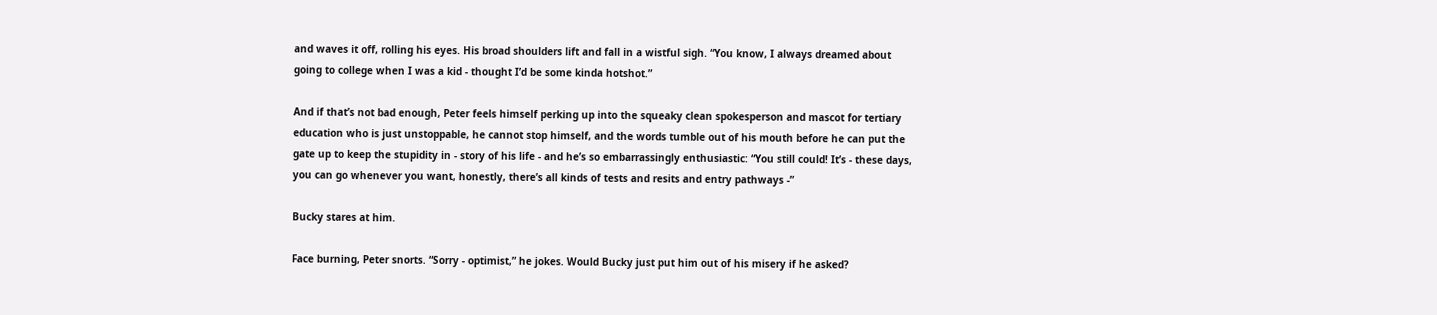and waves it off, rolling his eyes. His broad shoulders lift and fall in a wistful sigh. “You know, I always dreamed about going to college when I was a kid - thought I’d be some kinda hotshot.”

And if that’s not bad enough, Peter feels himself perking up into the squeaky clean spokesperson and mascot for tertiary education who is just unstoppable, he cannot stop himself, and the words tumble out of his mouth before he can put the gate up to keep the stupidity in - story of his life - and he’s so embarrassingly enthusiastic: “You still could! It’s - these days, you can go whenever you want, honestly, there’s all kinds of tests and resits and entry pathways -”

Bucky stares at him.

Face burning, Peter snorts. “Sorry - optimist,” he jokes. Would Bucky just put him out of his misery if he asked?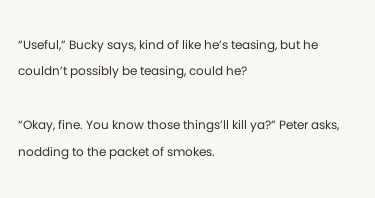“Useful,” Bucky says, kind of like he’s teasing, but he couldn’t possibly be teasing, could he?

“Okay, fine. You know those things’ll kill ya?” Peter asks, nodding to the packet of smokes.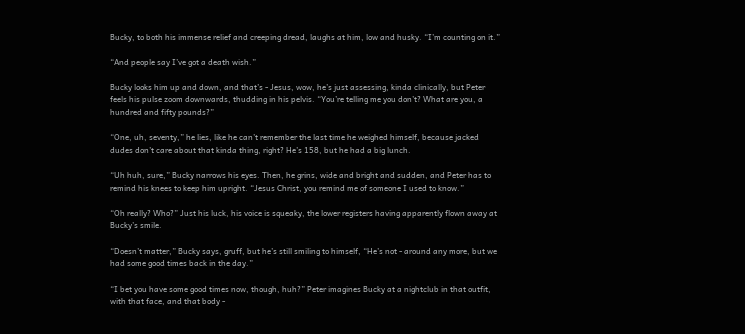Bucky, to both his immense relief and creeping dread, laughs at him, low and husky. “I’m counting on it.”

“And people say I’ve got a death wish.”

Bucky looks him up and down, and that’s - Jesus, wow, he’s just assessing, kinda clinically, but Peter feels his pulse zoom downwards, thudding in his pelvis. “You’re telling me you don’t? What are you, a hundred and fifty pounds?”

“One, uh, seventy,” he lies, like he can’t remember the last time he weighed himself, because jacked dudes don’t care about that kinda thing, right? He’s 158, but he had a big lunch.

“Uh huh, sure,” Bucky narrows his eyes. Then, he grins, wide and bright and sudden, and Peter has to remind his knees to keep him upright. “Jesus Christ, you remind me of someone I used to know.”

“Oh really? Who?” Just his luck, his voice is squeaky, the lower registers having apparently flown away at Bucky’s smile.

“Doesn’t matter,” Bucky says, gruff, but he’s still smiling to himself, “He’s not - around any more, but we had some good times back in the day.”

“I bet you have some good times now, though, huh?” Peter imagines Bucky at a nightclub in that outfit, with that face, and that body -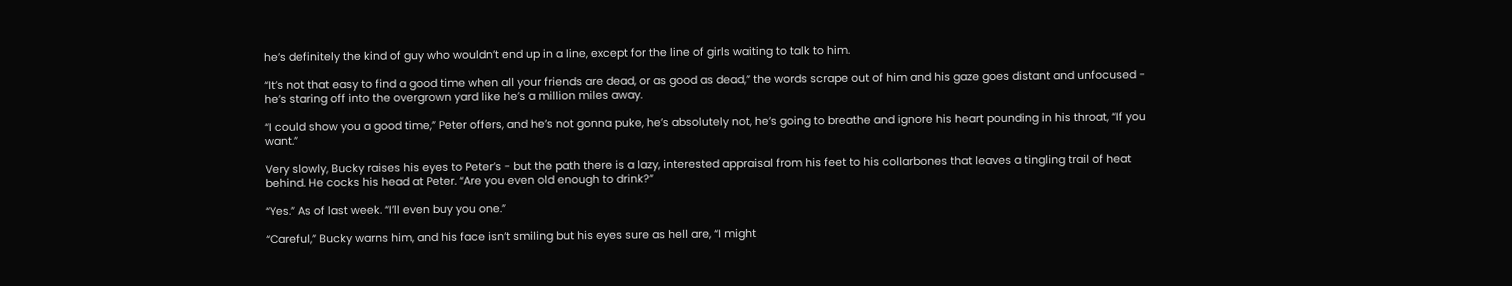he’s definitely the kind of guy who wouldn’t end up in a line, except for the line of girls waiting to talk to him.

“It’s not that easy to find a good time when all your friends are dead, or as good as dead,” the words scrape out of him and his gaze goes distant and unfocused - he’s staring off into the overgrown yard like he’s a million miles away.

“I could show you a good time,” Peter offers, and he’s not gonna puke, he’s absolutely not, he’s going to breathe and ignore his heart pounding in his throat, “If you want.”

Very slowly, Bucky raises his eyes to Peter’s - but the path there is a lazy, interested appraisal from his feet to his collarbones that leaves a tingling trail of heat behind. He cocks his head at Peter. “Are you even old enough to drink?”

“Yes.” As of last week. “I’ll even buy you one.”

“Careful,” Bucky warns him, and his face isn’t smiling but his eyes sure as hell are, “I might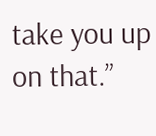take you up on that.”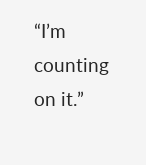“I’m counting on it.”